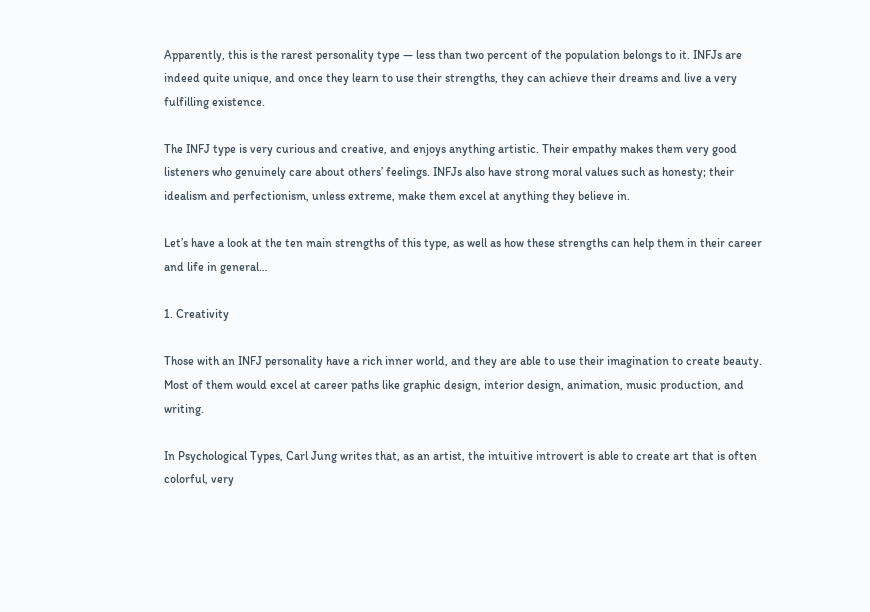Apparently, this is the rarest personality type — less than two percent of the population belongs to it. INFJs are indeed quite unique, and once they learn to use their strengths, they can achieve their dreams and live a very fulfilling existence.

The INFJ type is very curious and creative, and enjoys anything artistic. Their empathy makes them very good listeners who genuinely care about others’ feelings. INFJs also have strong moral values such as honesty; their idealism and perfectionism, unless extreme, make them excel at anything they believe in.

Let’s have a look at the ten main strengths of this type, as well as how these strengths can help them in their career and life in general…

1. Creativity

Those with an INFJ personality have a rich inner world, and they are able to use their imagination to create beauty. Most of them would excel at career paths like graphic design, interior design, animation, music production, and writing.

In Psychological Types, Carl Jung writes that, as an artist, the intuitive introvert is able to create art that is often colorful, very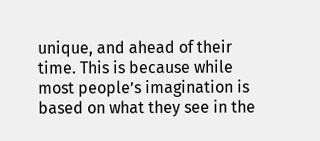unique, and ahead of their time. This is because while most people’s imagination is based on what they see in the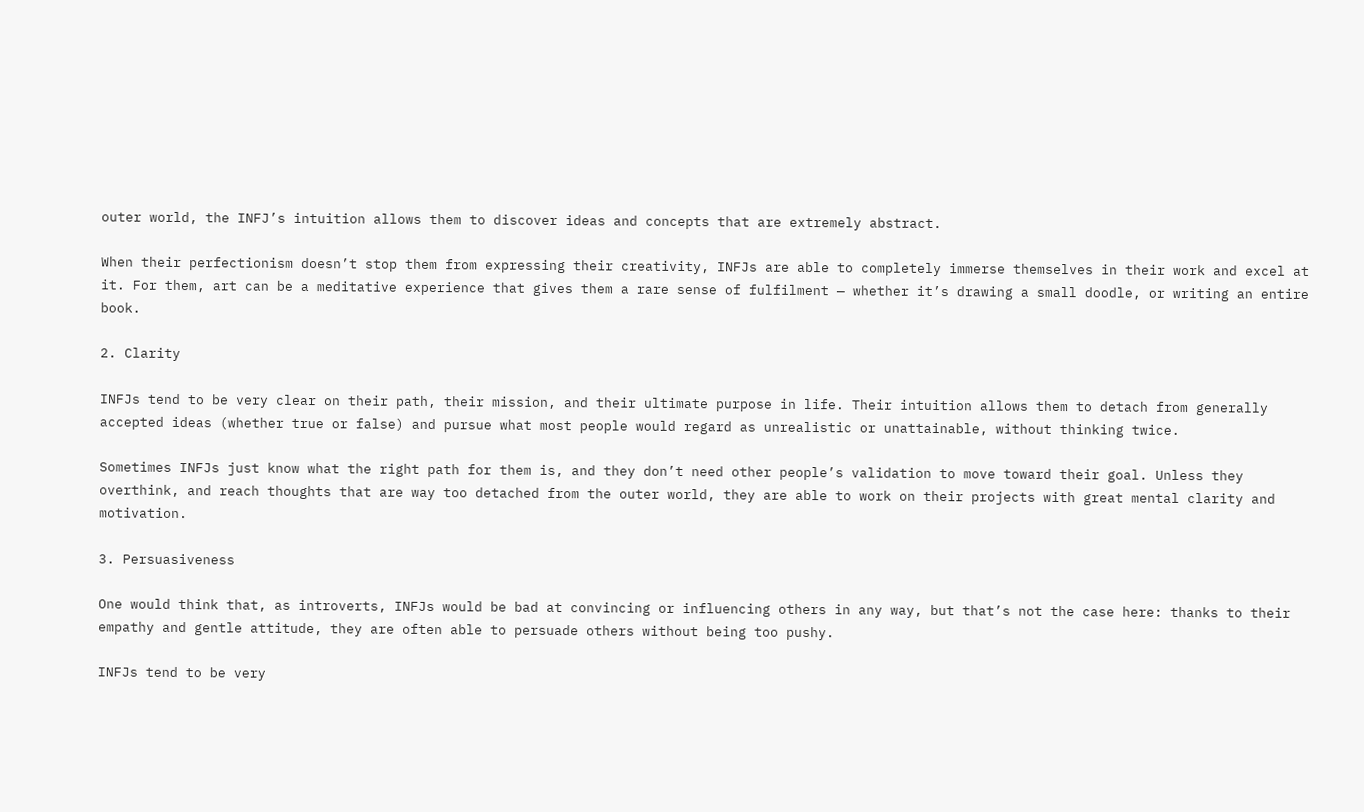outer world, the INFJ’s intuition allows them to discover ideas and concepts that are extremely abstract.

When their perfectionism doesn’t stop them from expressing their creativity, INFJs are able to completely immerse themselves in their work and excel at it. For them, art can be a meditative experience that gives them a rare sense of fulfilment — whether it’s drawing a small doodle, or writing an entire book.

2. Clarity

INFJs tend to be very clear on their path, their mission, and their ultimate purpose in life. Their intuition allows them to detach from generally accepted ideas (whether true or false) and pursue what most people would regard as unrealistic or unattainable, without thinking twice.

Sometimes INFJs just know what the right path for them is, and they don’t need other people’s validation to move toward their goal. Unless they overthink, and reach thoughts that are way too detached from the outer world, they are able to work on their projects with great mental clarity and motivation.

3. Persuasiveness

One would think that, as introverts, INFJs would be bad at convincing or influencing others in any way, but that’s not the case here: thanks to their empathy and gentle attitude, they are often able to persuade others without being too pushy.

INFJs tend to be very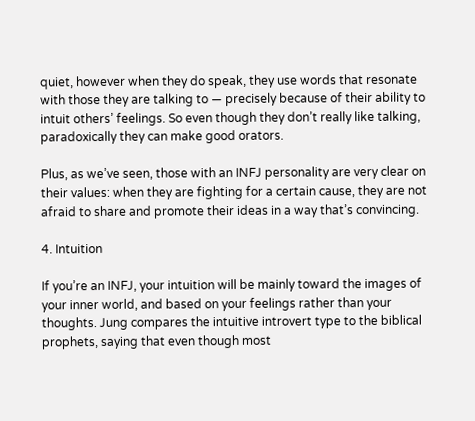quiet, however when they do speak, they use words that resonate with those they are talking to — precisely because of their ability to intuit others’ feelings. So even though they don’t really like talking, paradoxically they can make good orators.

Plus, as we’ve seen, those with an INFJ personality are very clear on their values: when they are fighting for a certain cause, they are not afraid to share and promote their ideas in a way that’s convincing.

4. Intuition

If you’re an INFJ, your intuition will be mainly toward the images of your inner world, and based on your feelings rather than your thoughts. Jung compares the intuitive introvert type to the biblical prophets, saying that even though most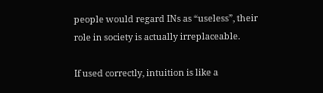people would regard INs as “useless”, their role in society is actually irreplaceable.

If used correctly, intuition is like a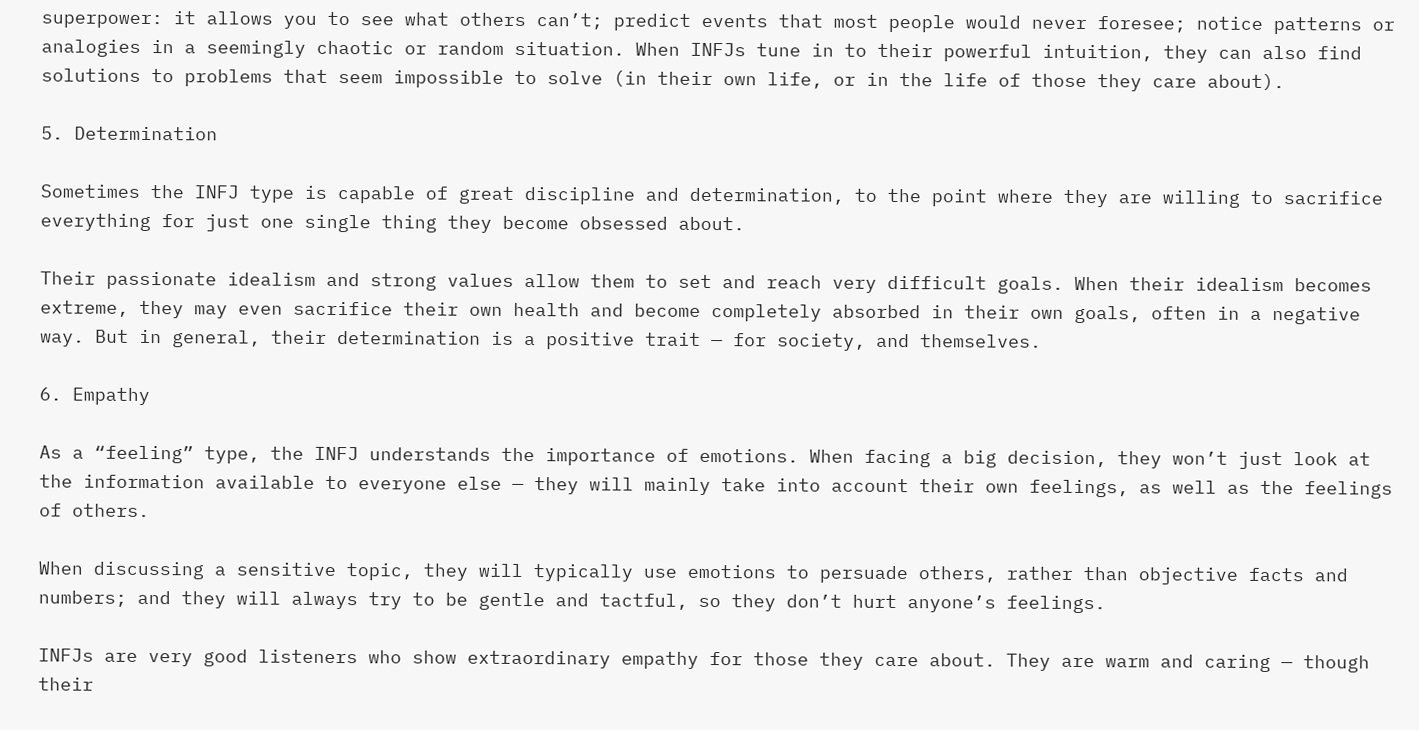superpower: it allows you to see what others can’t; predict events that most people would never foresee; notice patterns or analogies in a seemingly chaotic or random situation. When INFJs tune in to their powerful intuition, they can also find solutions to problems that seem impossible to solve (in their own life, or in the life of those they care about).

5. Determination

Sometimes the INFJ type is capable of great discipline and determination, to the point where they are willing to sacrifice everything for just one single thing they become obsessed about.

Their passionate idealism and strong values allow them to set and reach very difficult goals. When their idealism becomes extreme, they may even sacrifice their own health and become completely absorbed in their own goals, often in a negative way. But in general, their determination is a positive trait — for society, and themselves.

6. Empathy

As a “feeling” type, the INFJ understands the importance of emotions. When facing a big decision, they won’t just look at the information available to everyone else — they will mainly take into account their own feelings, as well as the feelings of others.

When discussing a sensitive topic, they will typically use emotions to persuade others, rather than objective facts and numbers; and they will always try to be gentle and tactful, so they don’t hurt anyone’s feelings.

INFJs are very good listeners who show extraordinary empathy for those they care about. They are warm and caring — though their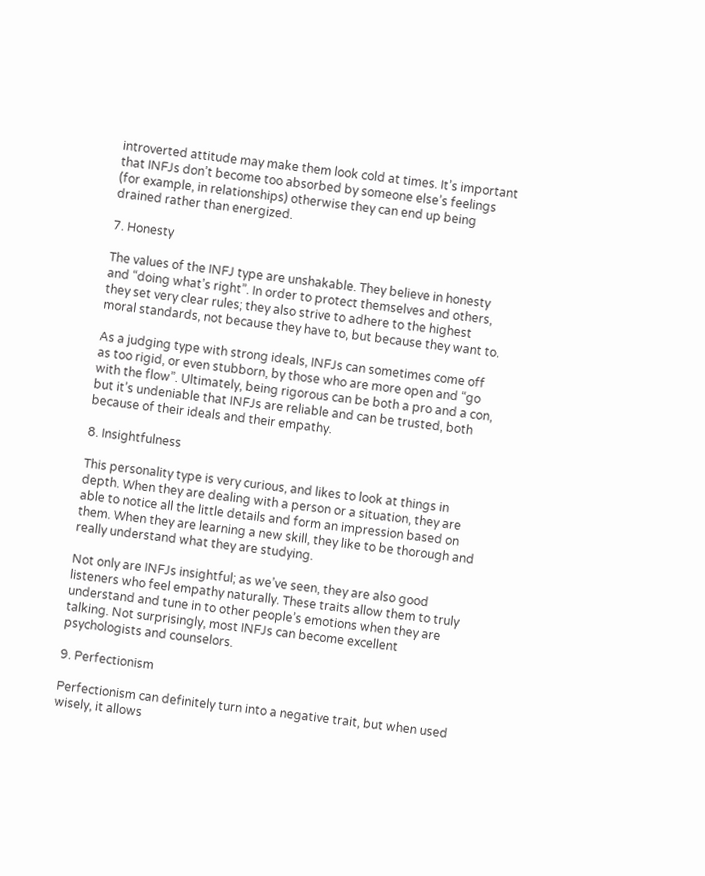introverted attitude may make them look cold at times. It’s important that INFJs don’t become too absorbed by someone else’s feelings (for example, in relationships) otherwise they can end up being drained rather than energized.

7. Honesty

The values of the INFJ type are unshakable. They believe in honesty and “doing what’s right”. In order to protect themselves and others, they set very clear rules; they also strive to adhere to the highest moral standards, not because they have to, but because they want to.

As a judging type with strong ideals, INFJs can sometimes come off as too rigid, or even stubborn, by those who are more open and “go with the flow”. Ultimately, being rigorous can be both a pro and a con, but it’s undeniable that INFJs are reliable and can be trusted, both because of their ideals and their empathy.

8. Insightfulness

This personality type is very curious, and likes to look at things in depth. When they are dealing with a person or a situation, they are able to notice all the little details and form an impression based on them. When they are learning a new skill, they like to be thorough and really understand what they are studying.

Not only are INFJs insightful; as we’ve seen, they are also good listeners who feel empathy naturally. These traits allow them to truly understand and tune in to other people’s emotions when they are talking. Not surprisingly, most INFJs can become excellent psychologists and counselors.

9. Perfectionism

Perfectionism can definitely turn into a negative trait, but when used wisely, it allows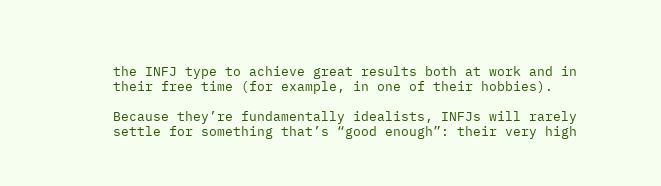the INFJ type to achieve great results both at work and in their free time (for example, in one of their hobbies).

Because they’re fundamentally idealists, INFJs will rarely settle for something that’s “good enough”: their very high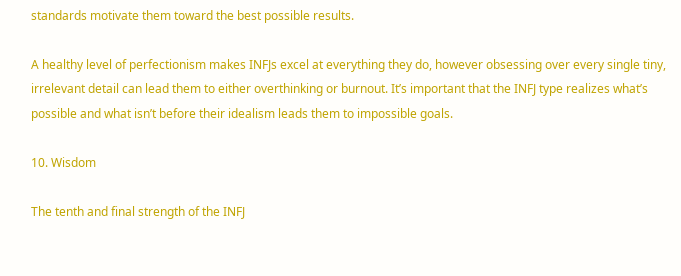standards motivate them toward the best possible results.

A healthy level of perfectionism makes INFJs excel at everything they do, however obsessing over every single tiny, irrelevant detail can lead them to either overthinking or burnout. It’s important that the INFJ type realizes what’s possible and what isn’t before their idealism leads them to impossible goals.

10. Wisdom

The tenth and final strength of the INFJ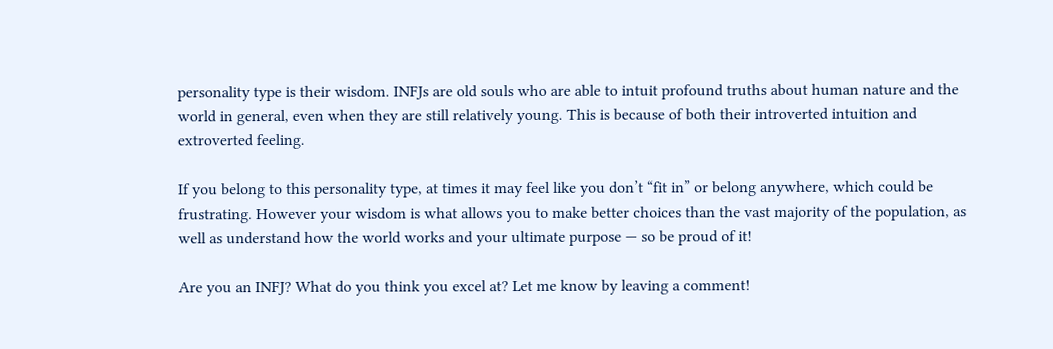personality type is their wisdom. INFJs are old souls who are able to intuit profound truths about human nature and the world in general, even when they are still relatively young. This is because of both their introverted intuition and extroverted feeling.

If you belong to this personality type, at times it may feel like you don’t “fit in” or belong anywhere, which could be frustrating. However your wisdom is what allows you to make better choices than the vast majority of the population, as well as understand how the world works and your ultimate purpose — so be proud of it!

Are you an INFJ? What do you think you excel at? Let me know by leaving a comment!